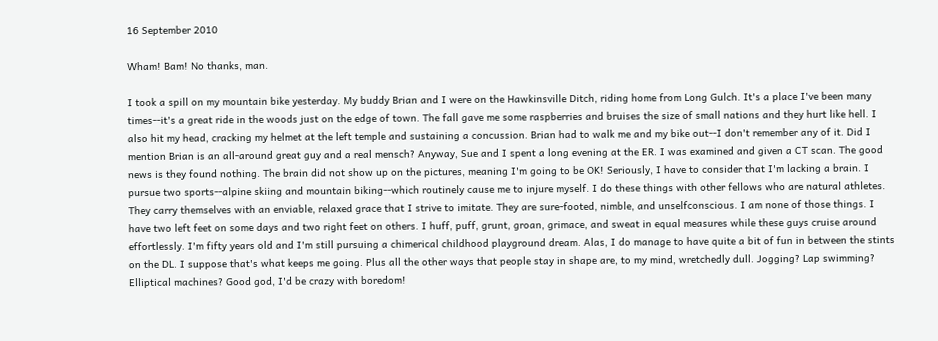16 September 2010

Wham! Bam! No thanks, man.

I took a spill on my mountain bike yesterday. My buddy Brian and I were on the Hawkinsville Ditch, riding home from Long Gulch. It's a place I've been many times--it's a great ride in the woods just on the edge of town. The fall gave me some raspberries and bruises the size of small nations and they hurt like hell. I also hit my head, cracking my helmet at the left temple and sustaining a concussion. Brian had to walk me and my bike out--I don't remember any of it. Did I mention Brian is an all-around great guy and a real mensch? Anyway, Sue and I spent a long evening at the ER. I was examined and given a CT scan. The good news is they found nothing. The brain did not show up on the pictures, meaning I'm going to be OK! Seriously, I have to consider that I'm lacking a brain. I pursue two sports--alpine skiing and mountain biking--which routinely cause me to injure myself. I do these things with other fellows who are natural athletes. They carry themselves with an enviable, relaxed grace that I strive to imitate. They are sure-footed, nimble, and unselfconscious. I am none of those things. I have two left feet on some days and two right feet on others. I huff, puff, grunt, groan, grimace, and sweat in equal measures while these guys cruise around effortlessly. I'm fifty years old and I'm still pursuing a chimerical childhood playground dream. Alas, I do manage to have quite a bit of fun in between the stints on the DL. I suppose that's what keeps me going. Plus all the other ways that people stay in shape are, to my mind, wretchedly dull. Jogging? Lap swimming? Elliptical machines? Good god, I'd be crazy with boredom!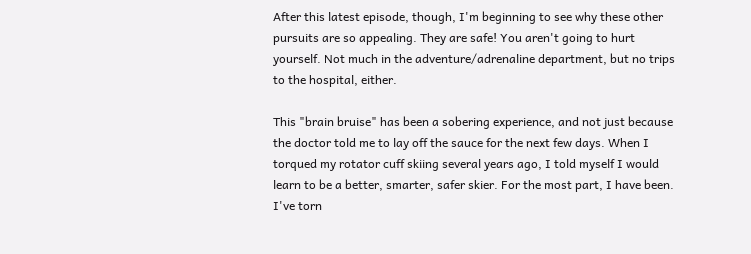After this latest episode, though, I'm beginning to see why these other pursuits are so appealing. They are safe! You aren't going to hurt yourself. Not much in the adventure/adrenaline department, but no trips to the hospital, either.

This "brain bruise" has been a sobering experience, and not just because the doctor told me to lay off the sauce for the next few days. When I torqued my rotator cuff skiing several years ago, I told myself I would learn to be a better, smarter, safer skier. For the most part, I have been. I've torn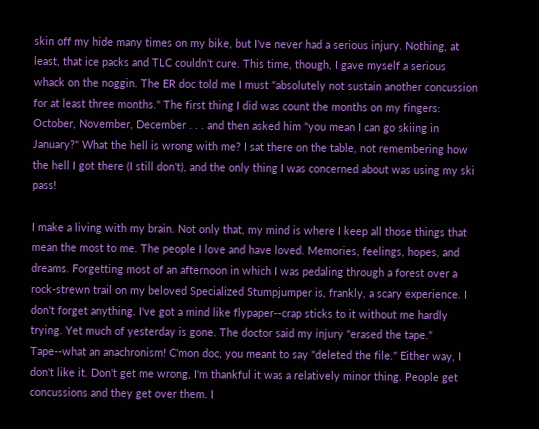skin off my hide many times on my bike, but I've never had a serious injury. Nothing, at least, that ice packs and TLC couldn't cure. This time, though, I gave myself a serious whack on the noggin. The ER doc told me I must "absolutely not sustain another concussion for at least three months." The first thing I did was count the months on my fingers: October, November, December . . . and then asked him "you mean I can go skiing in January?" What the hell is wrong with me? I sat there on the table, not remembering how the hell I got there (I still don't), and the only thing I was concerned about was using my ski pass!

I make a living with my brain. Not only that, my mind is where I keep all those things that mean the most to me. The people I love and have loved. Memories, feelings, hopes, and dreams. Forgetting most of an afternoon in which I was pedaling through a forest over a rock-strewn trail on my beloved Specialized Stumpjumper is, frankly, a scary experience. I don't forget anything. I've got a mind like flypaper--crap sticks to it without me hardly trying. Yet much of yesterday is gone. The doctor said my injury "erased the tape." Tape--what an anachronism! C'mon doc, you meant to say "deleted the file." Either way, I don't like it. Don't get me wrong, I'm thankful it was a relatively minor thing. People get concussions and they get over them. I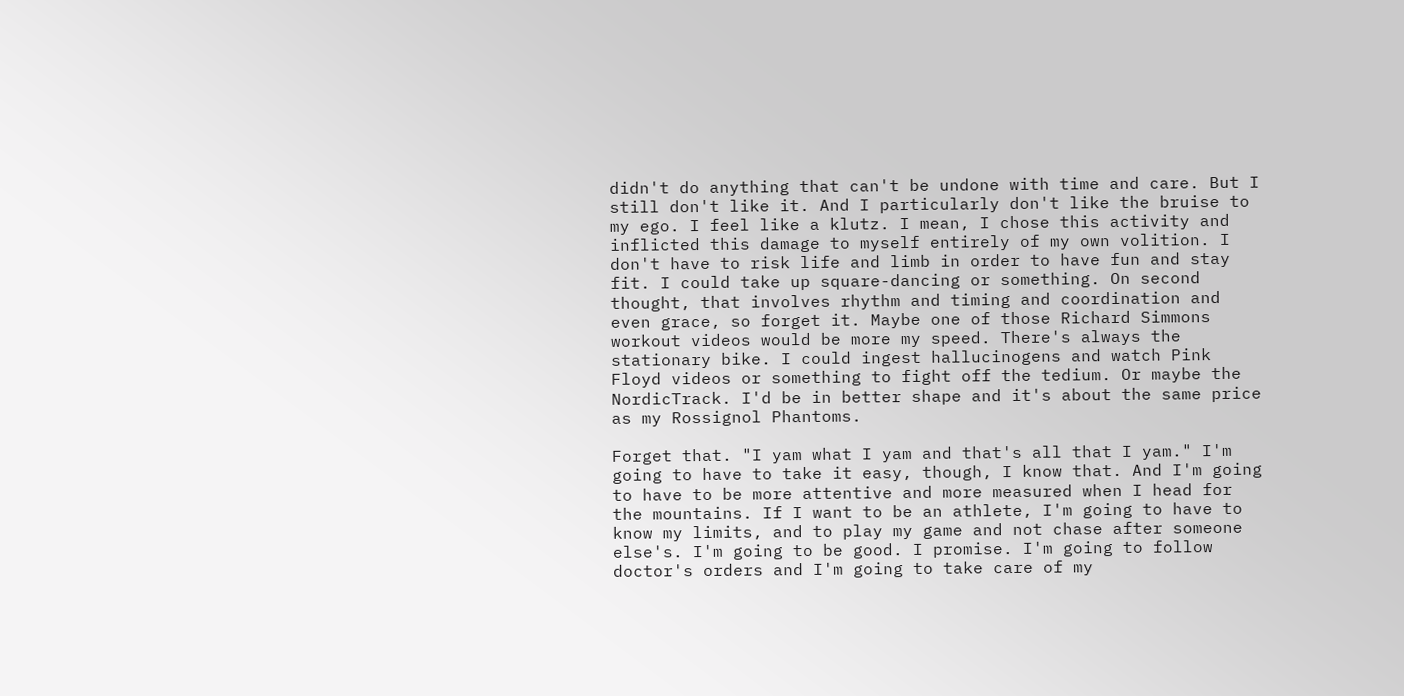didn't do anything that can't be undone with time and care. But I still don't like it. And I particularly don't like the bruise to my ego. I feel like a klutz. I mean, I chose this activity and inflicted this damage to myself entirely of my own volition. I don't have to risk life and limb in order to have fun and stay fit. I could take up square-dancing or something. On second thought, that involves rhythm and timing and coordination and even grace, so forget it. Maybe one of those Richard Simmons workout videos would be more my speed. There's always the stationary bike. I could ingest hallucinogens and watch Pink Floyd videos or something to fight off the tedium. Or maybe the NordicTrack. I'd be in better shape and it's about the same price as my Rossignol Phantoms.

Forget that. "I yam what I yam and that's all that I yam." I'm going to have to take it easy, though, I know that. And I'm going to have to be more attentive and more measured when I head for the mountains. If I want to be an athlete, I'm going to have to know my limits, and to play my game and not chase after someone else's. I'm going to be good. I promise. I'm going to follow doctor's orders and I'm going to take care of my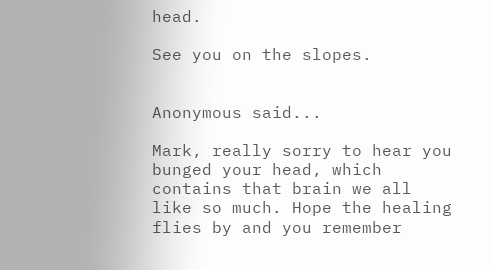head.

See you on the slopes.


Anonymous said...

Mark, really sorry to hear you bunged your head, which contains that brain we all like so much. Hope the healing flies by and you remember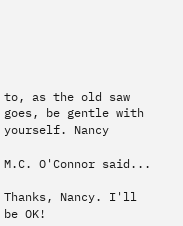to, as the old saw goes, be gentle with yourself. Nancy

M.C. O'Connor said...

Thanks, Nancy. I'll be OK!